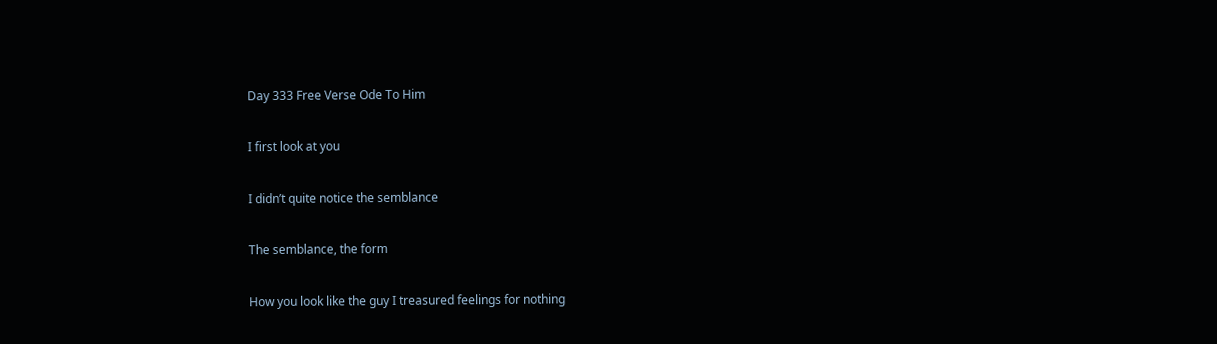Day 333 Free Verse Ode To Him

I first look at you

I didn’t quite notice the semblance

The semblance, the form

How you look like the guy I treasured feelings for nothing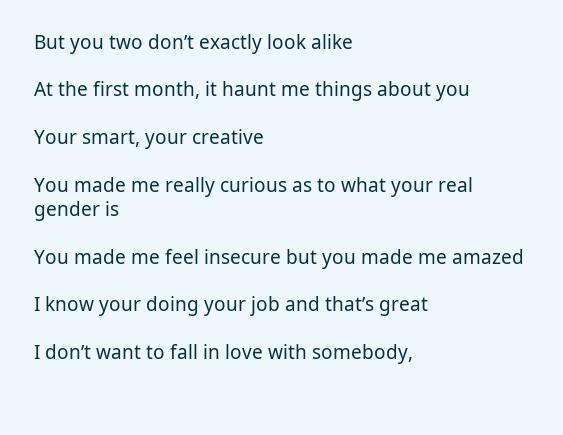But you two don’t exactly look alike

At the first month, it haunt me things about you

Your smart, your creative

You made me really curious as to what your real gender is

You made me feel insecure but you made me amazed

I know your doing your job and that’s great

I don’t want to fall in love with somebody,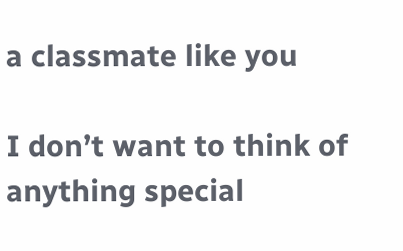a classmate like you

I don’t want to think of anything special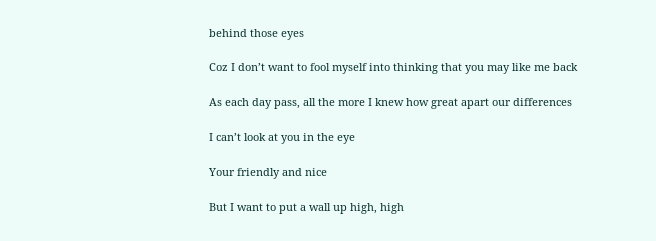behind those eyes

Coz I don’t want to fool myself into thinking that you may like me back

As each day pass, all the more I knew how great apart our differences

I can’t look at you in the eye

Your friendly and nice

But I want to put a wall up high, high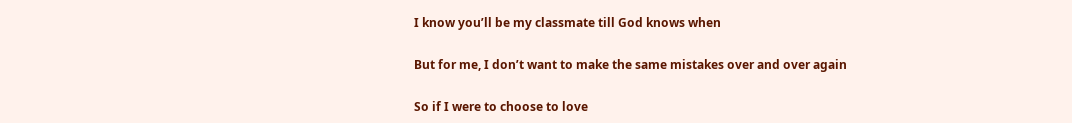I know you’ll be my classmate till God knows when

But for me, I don’t want to make the same mistakes over and over again

So if I were to choose to love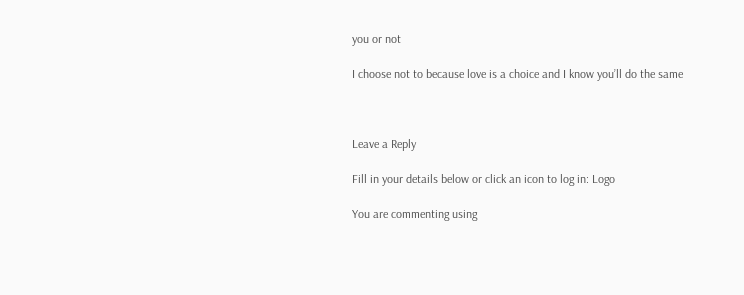you or not

I choose not to because love is a choice and I know you’ll do the same



Leave a Reply

Fill in your details below or click an icon to log in: Logo

You are commenting using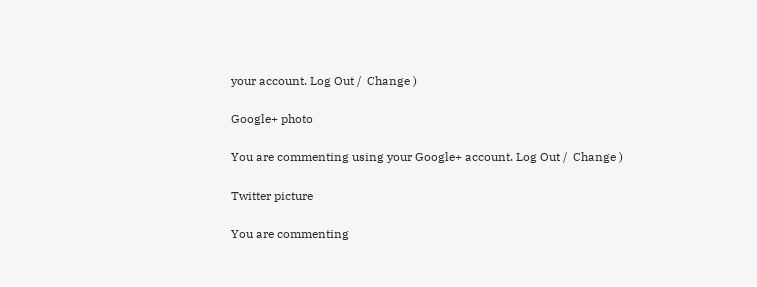your account. Log Out /  Change )

Google+ photo

You are commenting using your Google+ account. Log Out /  Change )

Twitter picture

You are commenting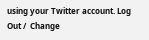using your Twitter account. Log Out /  Change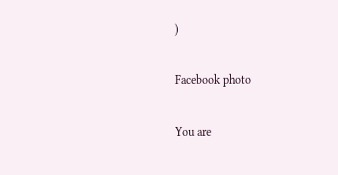)

Facebook photo

You are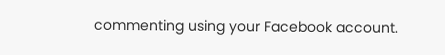commenting using your Facebook account.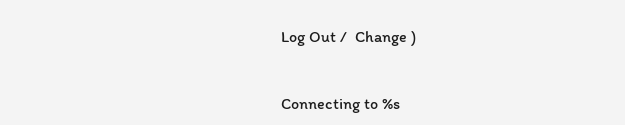Log Out /  Change )


Connecting to %s